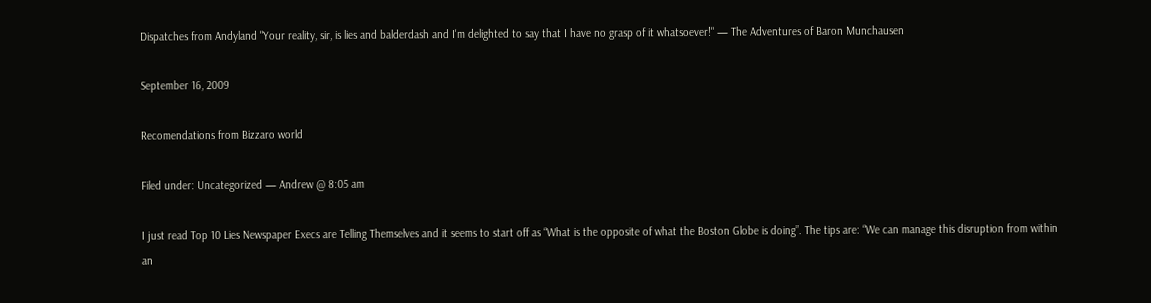Dispatches from Andyland "Your reality, sir, is lies and balderdash and I'm delighted to say that I have no grasp of it whatsoever!" — The Adventures of Baron Munchausen

September 16, 2009

Recomendations from Bizzaro world

Filed under: Uncategorized — Andrew @ 8:05 am

I just read Top 10 Lies Newspaper Execs are Telling Themselves and it seems to start off as “What is the opposite of what the Boston Globe is doing”. The tips are: “We can manage this disruption from within an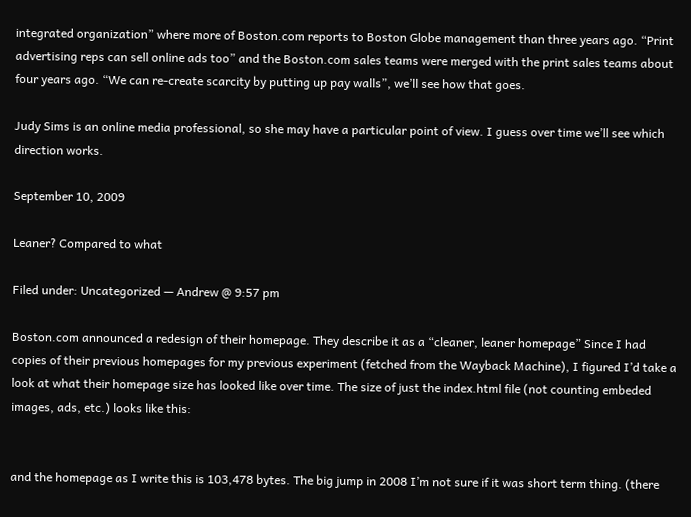integrated organization” where more of Boston.com reports to Boston Globe management than three years ago. “Print advertising reps can sell online ads too” and the Boston.com sales teams were merged with the print sales teams about four years ago. “We can re-create scarcity by putting up pay walls”, we’ll see how that goes.

Judy Sims is an online media professional, so she may have a particular point of view. I guess over time we’ll see which direction works.

September 10, 2009

Leaner? Compared to what

Filed under: Uncategorized — Andrew @ 9:57 pm

Boston.com announced a redesign of their homepage. They describe it as a “cleaner, leaner homepage” Since I had copies of their previous homepages for my previous experiment (fetched from the Wayback Machine), I figured I’d take a look at what their homepage size has looked like over time. The size of just the index.html file (not counting embeded images, ads, etc.) looks like this:


and the homepage as I write this is 103,478 bytes. The big jump in 2008 I’m not sure if it was short term thing. (there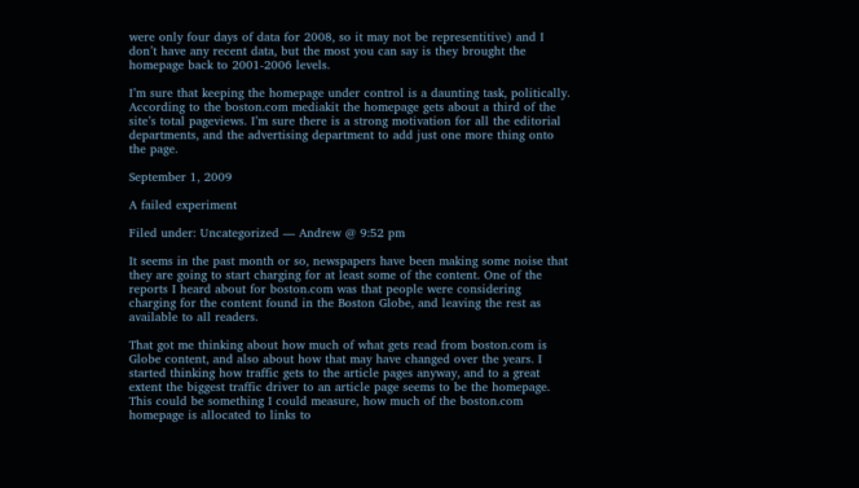were only four days of data for 2008, so it may not be representitive) and I don’t have any recent data, but the most you can say is they brought the homepage back to 2001-2006 levels.

I’m sure that keeping the homepage under control is a daunting task, politically. According to the boston.com mediakit the homepage gets about a third of the site’s total pageviews. I’m sure there is a strong motivation for all the editorial departments, and the advertising department to add just one more thing onto the page.

September 1, 2009

A failed experiment

Filed under: Uncategorized — Andrew @ 9:52 pm

It seems in the past month or so, newspapers have been making some noise that they are going to start charging for at least some of the content. One of the reports I heard about for boston.com was that people were considering charging for the content found in the Boston Globe, and leaving the rest as available to all readers.

That got me thinking about how much of what gets read from boston.com is Globe content, and also about how that may have changed over the years. I started thinking how traffic gets to the article pages anyway, and to a great extent the biggest traffic driver to an article page seems to be the homepage. This could be something I could measure, how much of the boston.com homepage is allocated to links to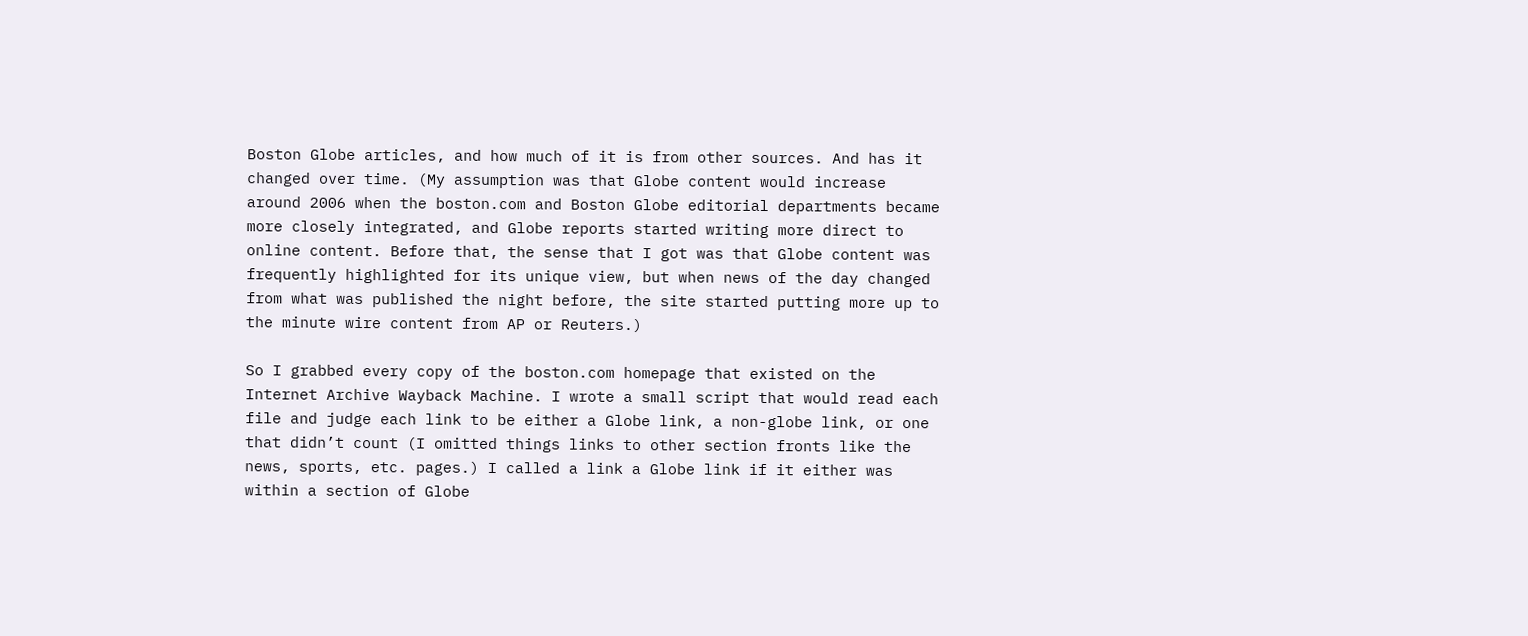Boston Globe articles, and how much of it is from other sources. And has it changed over time. (My assumption was that Globe content would increase around 2006 when the boston.com and Boston Globe editorial departments became more closely integrated, and Globe reports started writing more direct to online content. Before that, the sense that I got was that Globe content was frequently highlighted for its unique view, but when news of the day changed from what was published the night before, the site started putting more up to the minute wire content from AP or Reuters.)

So I grabbed every copy of the boston.com homepage that existed on the Internet Archive Wayback Machine. I wrote a small script that would read each file and judge each link to be either a Globe link, a non-globe link, or one that didn’t count (I omitted things links to other section fronts like the news, sports, etc. pages.) I called a link a Globe link if it either was within a section of Globe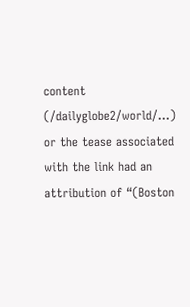content (/dailyglobe2/world/…) or the tease associated with the link had an attribution of “(Boston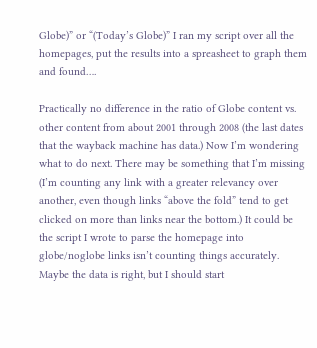Globe)” or “(Today’s Globe)” I ran my script over all the homepages, put the results into a spreasheet to graph them and found….

Practically no difference in the ratio of Globe content vs. other content from about 2001 through 2008 (the last dates that the wayback machine has data.) Now I’m wondering what to do next. There may be something that I’m missing (I’m counting any link with a greater relevancy over another, even though links “above the fold” tend to get clicked on more than links near the bottom.) It could be the script I wrote to parse the homepage into globe/noglobe links isn’t counting things accurately. Maybe the data is right, but I should start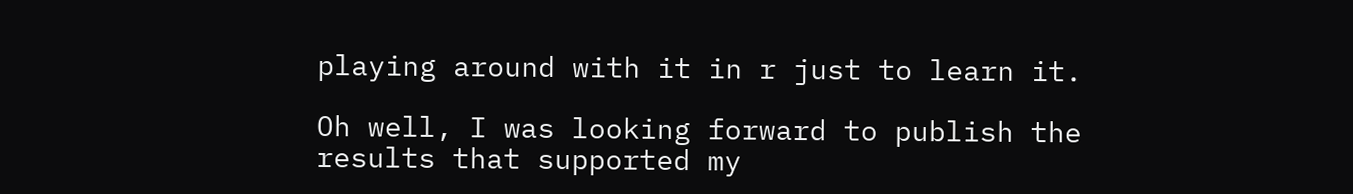playing around with it in r just to learn it.

Oh well, I was looking forward to publish the results that supported my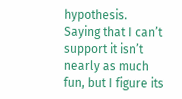hypothesis. Saying that I can’t support it isn’t nearly as much fun, but I figure its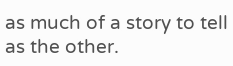as much of a story to tell as the other.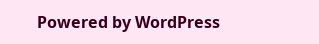Powered by WordPress